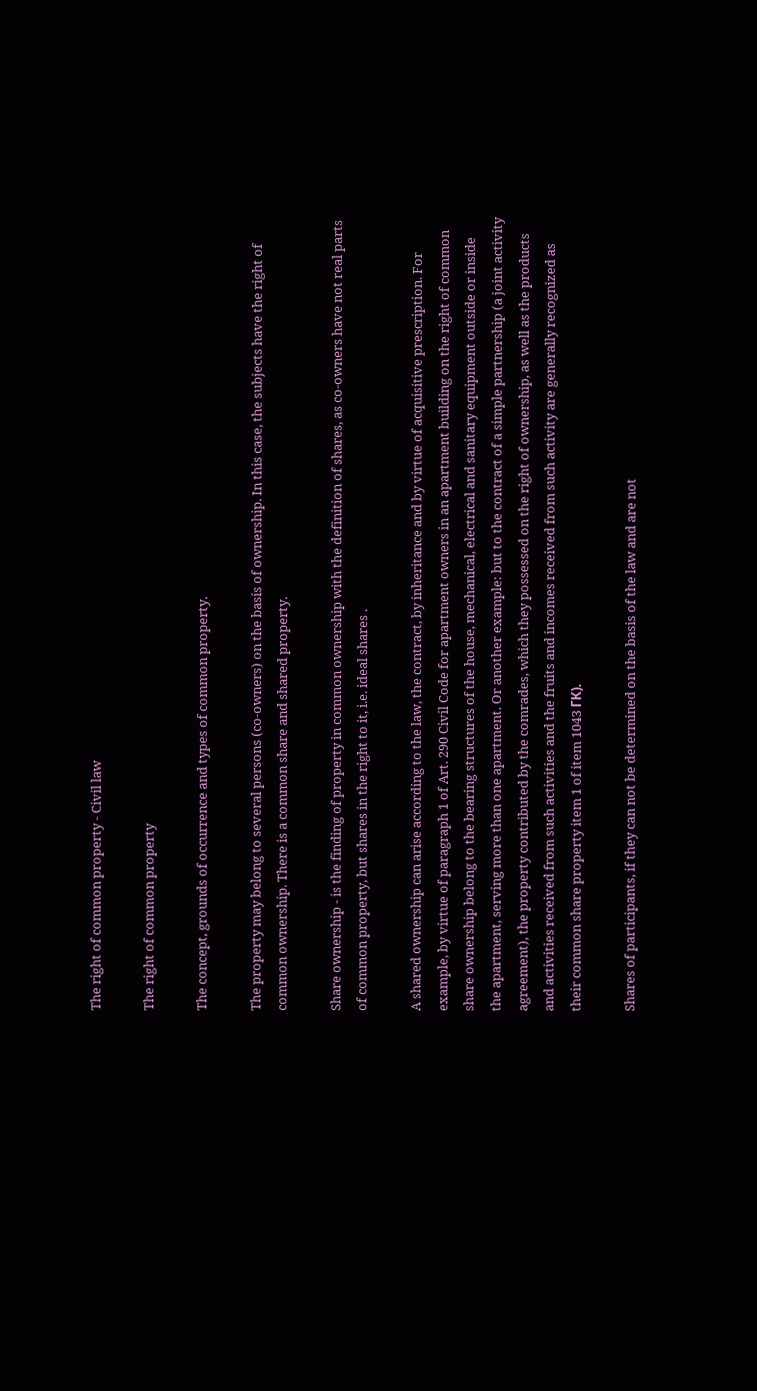The right of common property - Civil law

The right of common property

The concept, grounds of occurrence and types of common property.

The property may belong to several persons (co-owners) on the basis of ownership. In this case, the subjects have the right of common ownership. There is a common share and shared property.

Share ownership - is the finding of property in common ownership with the definition of shares, as co-owners have not real parts of common property, but shares in the right to it, i.e. ideal shares .

A shared ownership can arise according to the law, the contract, by inheritance and by virtue of acquisitive prescription. For example, by virtue of paragraph 1 of Art. 290 Civil Code for apartment owners in an apartment building on the right of common share ownership belong to the bearing structures of the house, mechanical, electrical and sanitary equipment outside or inside the apartment, serving more than one apartment. Or another example: but to the contract of a simple partnership (a joint activity agreement), the property contributed by the comrades, which they possessed on the right of ownership, as well as the products and activities received from such activities and the fruits and incomes received from such activity are generally recognized as their common share property item 1 of item 1043 ГК).

Shares of participants, if they can not be determined on the basis of the law and are not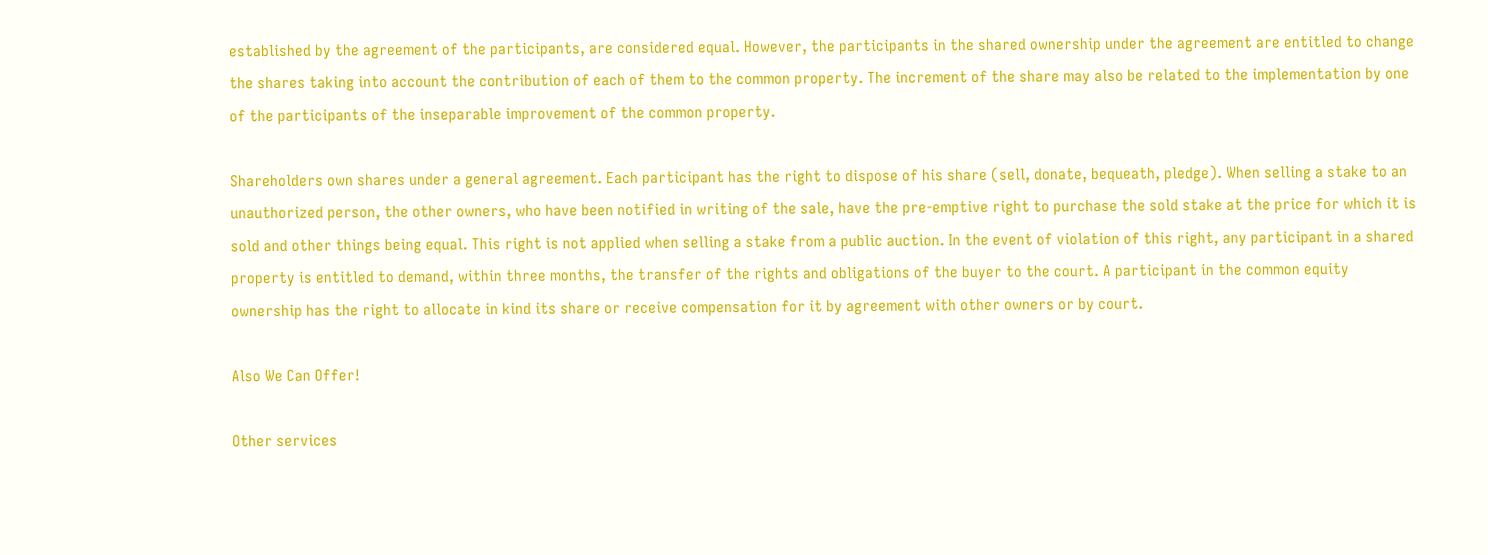established by the agreement of the participants, are considered equal. However, the participants in the shared ownership under the agreement are entitled to change the shares taking into account the contribution of each of them to the common property. The increment of the share may also be related to the implementation by one of the participants of the inseparable improvement of the common property.

Shareholders own shares under a general agreement. Each participant has the right to dispose of his share (sell, donate, bequeath, pledge). When selling a stake to an unauthorized person, the other owners, who have been notified in writing of the sale, have the pre-emptive right to purchase the sold stake at the price for which it is sold and other things being equal. This right is not applied when selling a stake from a public auction. In the event of violation of this right, any participant in a shared property is entitled to demand, within three months, the transfer of the rights and obligations of the buyer to the court. A participant in the common equity ownership has the right to allocate in kind its share or receive compensation for it by agreement with other owners or by court.

Also We Can Offer!

Other services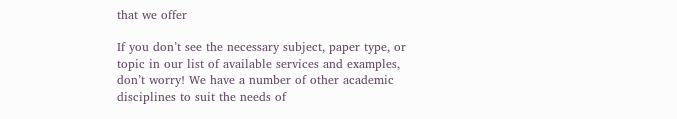that we offer

If you don’t see the necessary subject, paper type, or topic in our list of available services and examples, don’t worry! We have a number of other academic disciplines to suit the needs of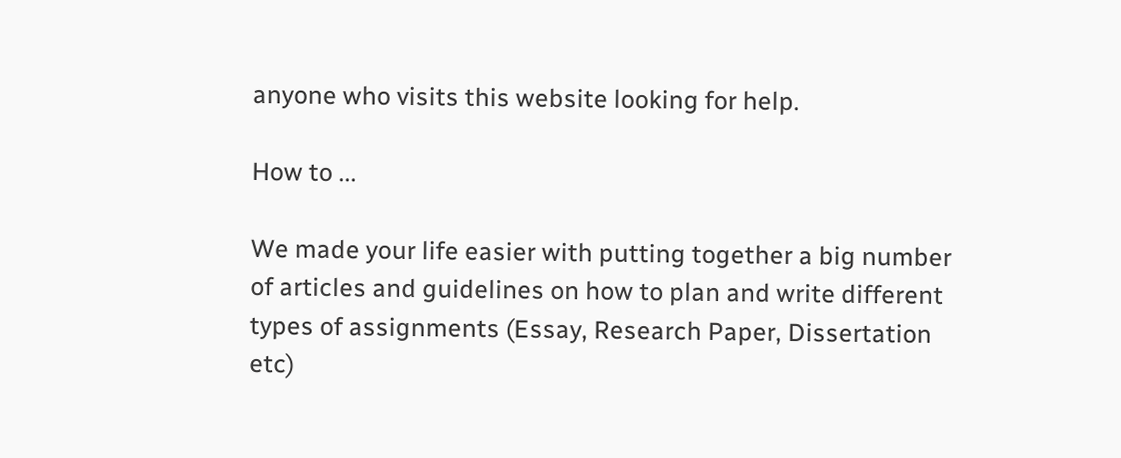anyone who visits this website looking for help.

How to ...

We made your life easier with putting together a big number of articles and guidelines on how to plan and write different types of assignments (Essay, Research Paper, Dissertation etc)